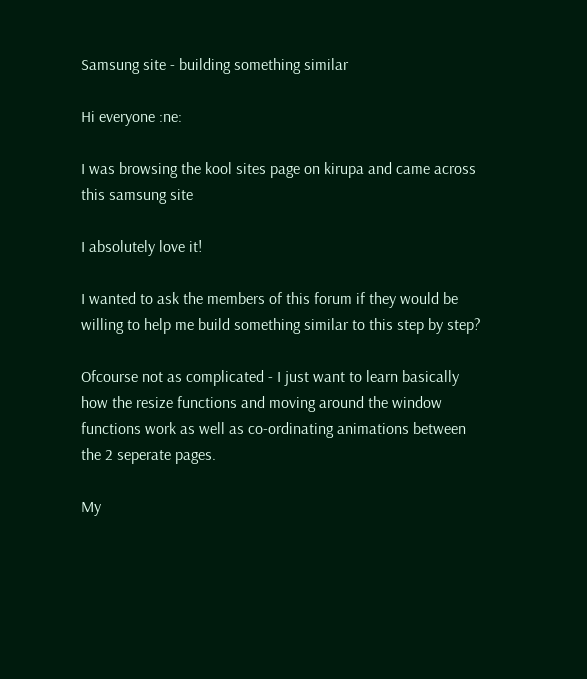Samsung site - building something similar

Hi everyone :ne:

I was browsing the kool sites page on kirupa and came across this samsung site

I absolutely love it!

I wanted to ask the members of this forum if they would be willing to help me build something similar to this step by step?

Ofcourse not as complicated - I just want to learn basically how the resize functions and moving around the window functions work as well as co-ordinating animations between the 2 seperate pages.

My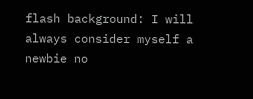flash background: I will always consider myself a newbie no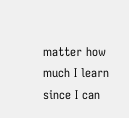matter how much I learn since I can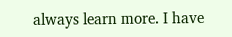always learn more. I have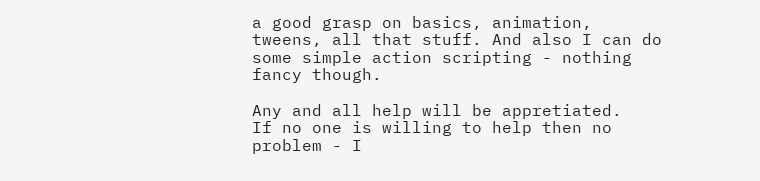a good grasp on basics, animation, tweens, all that stuff. And also I can do some simple action scripting - nothing fancy though.

Any and all help will be appretiated.
If no one is willing to help then no problem - I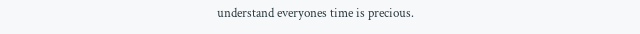understand everyones time is precious.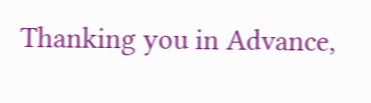Thanking you in Advance,